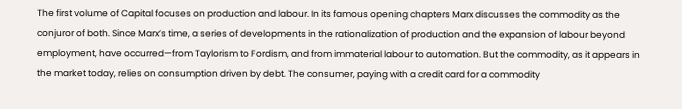The first volume of Capital focuses on production and labour. In its famous opening chapters Marx discusses the commodity as the conjuror of both. Since Marx’s time, a series of developments in the rationalization of production and the expansion of labour beyond employment, have occurred—from Taylorism to Fordism, and from immaterial labour to automation. But the commodity, as it appears in the market today, relies on consumption driven by debt. The consumer, paying with a credit card for a commodity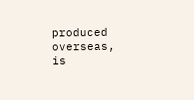produced overseas, is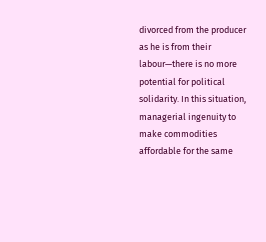divorced from the producer as he is from their labour—there is no more potential for political solidarity. In this situation, managerial ingenuity to make commodities affordable for the same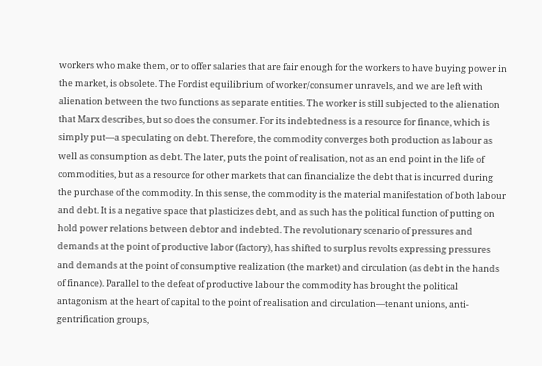workers who make them, or to offer salaries that are fair enough for the workers to have buying power in the market, is obsolete. The Fordist equilibrium of worker/consumer unravels, and we are left with alienation between the two functions as separate entities. The worker is still subjected to the alienation that Marx describes, but so does the consumer. For its indebtedness is a resource for finance, which is simply put—a speculating on debt. Therefore, the commodity converges both production as labour as well as consumption as debt. The later, puts the point of realisation, not as an end point in the life of commodities, but as a resource for other markets that can financialize the debt that is incurred during the purchase of the commodity. In this sense, the commodity is the material manifestation of both labour and debt. It is a negative space that plasticizes debt, and as such has the political function of putting on hold power relations between debtor and indebted. The revolutionary scenario of pressures and demands at the point of productive labor (factory), has shifted to surplus revolts expressing pressures and demands at the point of consumptive realization (the market) and circulation (as debt in the hands of finance). Parallel to the defeat of productive labour the commodity has brought the political antagonism at the heart of capital to the point of realisation and circulation—tenant unions, anti-gentrification groups,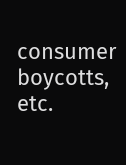consumer boycotts, etc.